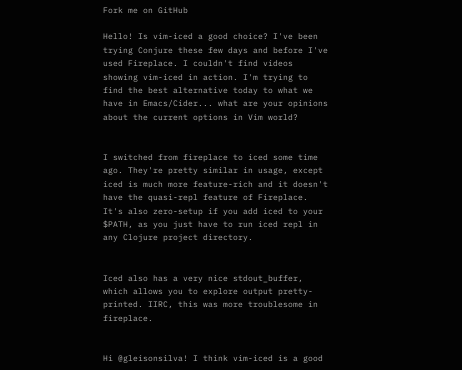Fork me on GitHub

Hello! Is vim-iced a good choice? I've been trying Conjure these few days and before I've used Fireplace. I couldn't find videos showing vim-iced in action. I'm trying to find the best alternative today to what we have in Emacs/Cider... what are your opinions about the current options in Vim world?


I switched from fireplace to iced some time ago. They're pretty similar in usage, except iced is much more feature-rich and it doesn't have the quasi-repl feature of Fireplace. It's also zero-setup if you add iced to your $PATH, as you just have to run iced repl in any Clojure project directory.


Iced also has a very nice stdout_buffer, which allows you to explore output pretty-printed. IIRC, this was more troublesome in fireplace.


Hi @gleisonsilva! I think vim-iced is a good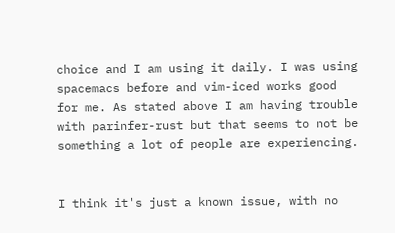choice and I am using it daily. I was using spacemacs before and vim-iced works good for me. As stated above I am having trouble with parinfer-rust but that seems to not be something a lot of people are experiencing.


I think it's just a known issue, with no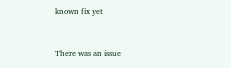known fix yet


There was an issue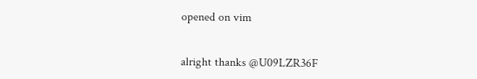opened on vim


alright thanks @U09LZR36F